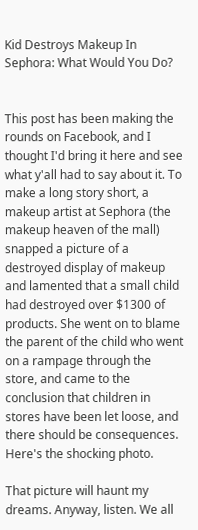Kid Destroys Makeup In Sephora: What Would You Do?


This post has been making the rounds on Facebook, and I thought I'd bring it here and see what y'all had to say about it. To make a long story short, a makeup artist at Sephora (the makeup heaven of the mall) snapped a picture of a destroyed display of makeup and lamented that a small child had destroyed over $1300 of products. She went on to blame the parent of the child who went on a rampage through the store, and came to the conclusion that children in stores have been let loose, and there should be consequences. Here's the shocking photo.

That picture will haunt my dreams. Anyway, listen. We all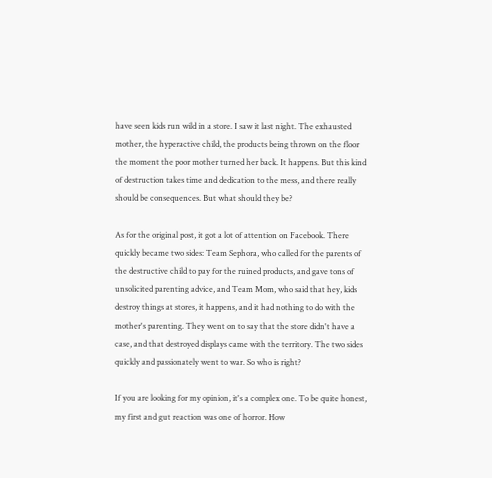have seen kids run wild in a store. I saw it last night. The exhausted mother, the hyperactive child, the products being thrown on the floor the moment the poor mother turned her back. It happens. But this kind of destruction takes time and dedication to the mess, and there really should be consequences. But what should they be?

As for the original post, it got a lot of attention on Facebook. There quickly became two sides: Team Sephora, who called for the parents of the destructive child to pay for the ruined products, and gave tons of unsolicited parenting advice, and Team Mom, who said that hey, kids destroy things at stores, it happens, and it had nothing to do with the mother's parenting. They went on to say that the store didn't have a case, and that destroyed displays came with the territory. The two sides quickly and passionately went to war. So who is right?

If you are looking for my opinion, it's a complex one. To be quite honest, my first and gut reaction was one of horror. How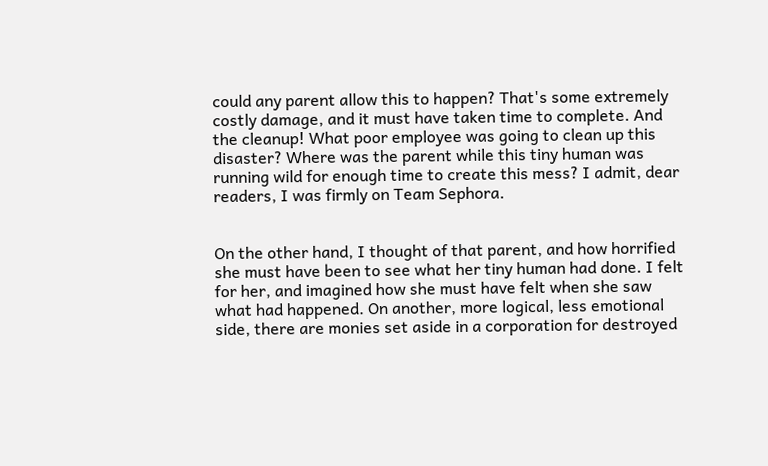could any parent allow this to happen? That's some extremely costly damage, and it must have taken time to complete. And the cleanup! What poor employee was going to clean up this disaster? Where was the parent while this tiny human was running wild for enough time to create this mess? I admit, dear readers, I was firmly on Team Sephora.


On the other hand, I thought of that parent, and how horrified she must have been to see what her tiny human had done. I felt for her, and imagined how she must have felt when she saw what had happened. On another, more logical, less emotional side, there are monies set aside in a corporation for destroyed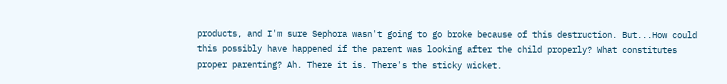products, and I'm sure Sephora wasn't going to go broke because of this destruction. But...How could this possibly have happened if the parent was looking after the child properly? What constitutes proper parenting? Ah. There it is. There's the sticky wicket.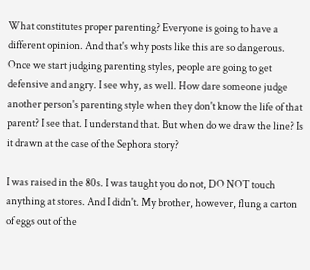What constitutes proper parenting? Everyone is going to have a different opinion. And that's why posts like this are so dangerous. Once we start judging parenting styles, people are going to get defensive and angry. I see why, as well. How dare someone judge another person's parenting style when they don't know the life of that parent? I see that. I understand that. But when do we draw the line? Is it drawn at the case of the Sephora story?

I was raised in the 80s. I was taught you do not, DO NOT touch anything at stores. And I didn't. My brother, however, flung a carton of eggs out of the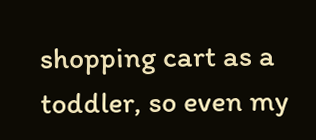shopping cart as a toddler, so even my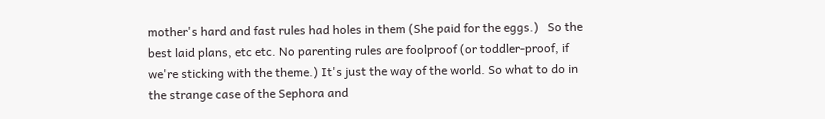mother's hard and fast rules had holes in them (She paid for the eggs.)   So the best laid plans, etc etc. No parenting rules are foolproof (or toddler-proof, if we're sticking with the theme.) It's just the way of the world. So what to do in the strange case of the Sephora and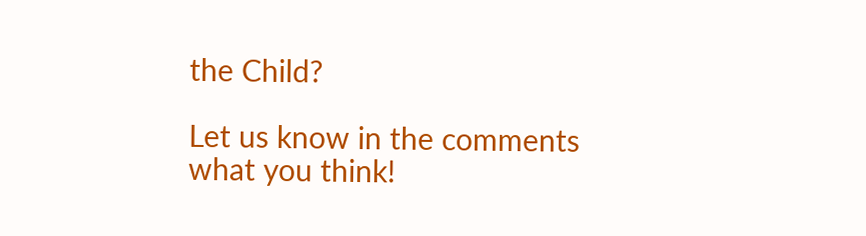the Child?

Let us know in the comments what you think!